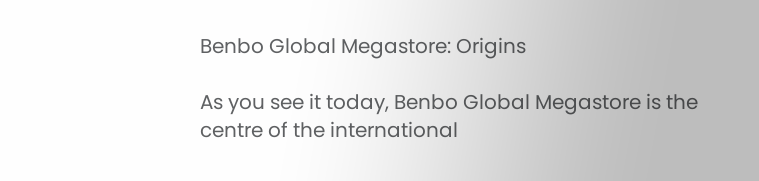Benbo Global Megastore: Origins

As you see it today, Benbo Global Megastore is the centre of the international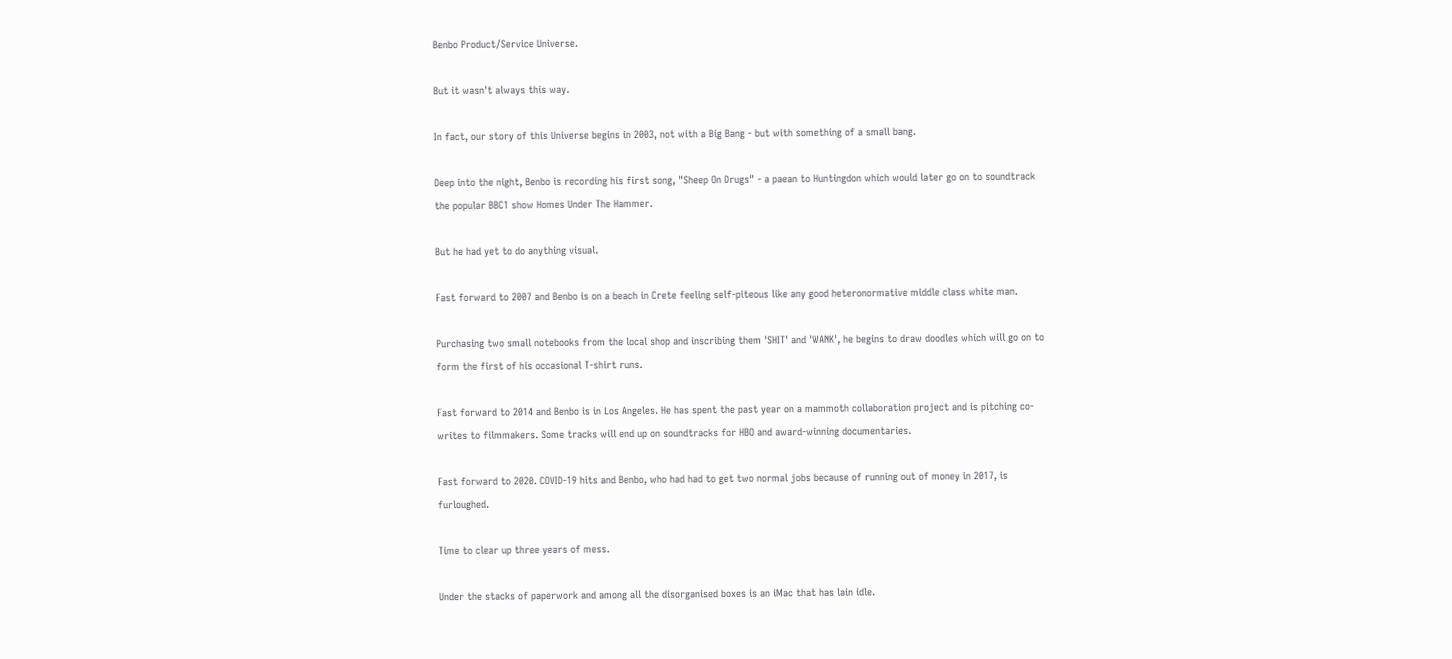Benbo Product/Service Universe.

But it wasn't always this way.

In fact, our story of this Universe begins in 2003, not with a Big Bang - but with something of a small bang.

Deep into the night, Benbo is recording his first song, "Sheep On Drugs" - a paean to Huntingdon which would later go on to soundtrack the popular BBC1 show Homes Under The Hammer.

But he had yet to do anything visual.

Fast forward to 2007 and Benbo is on a beach in Crete feeling self-piteous like any good heteronormative middle class white man.

Purchasing two small notebooks from the local shop and inscribing them 'SHIT' and 'WANK', he begins to draw doodles which will go on to form the first of his occasional T-shirt runs.

Fast forward to 2014 and Benbo is in Los Angeles. He has spent the past year on a mammoth collaboration project and is pitching co-writes to filmmakers. Some tracks will end up on soundtracks for HBO and award-winning documentaries.

Fast forward to 2020. COVID-19 hits and Benbo, who had had to get two normal jobs because of running out of money in 2017, is furloughed.

Time to clear up three years of mess.

Under the stacks of paperwork and among all the disorganised boxes is an iMac that has lain idle.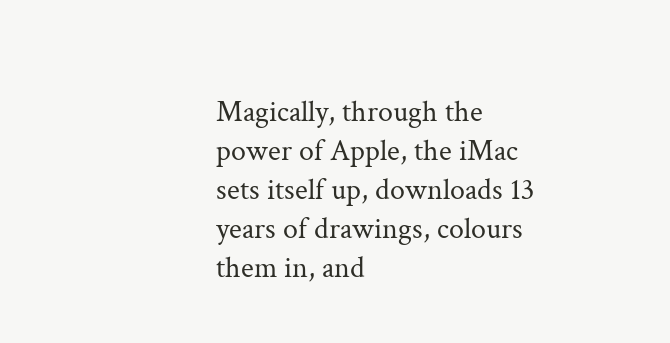Magically, through the power of Apple, the iMac sets itself up, downloads 13 years of drawings, colours them in, and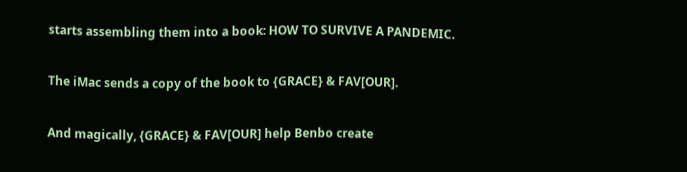starts assembling them into a book: HOW TO SURVIVE A PANDEMIC.

The iMac sends a copy of the book to {GRACE} & FAV[OUR].

And magically, {GRACE} & FAV[OUR] help Benbo create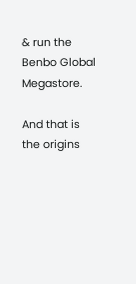& run the Benbo Global Megastore.

And that is the origins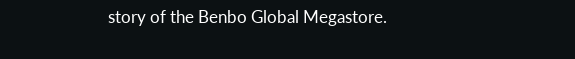story of the Benbo Global Megastore.